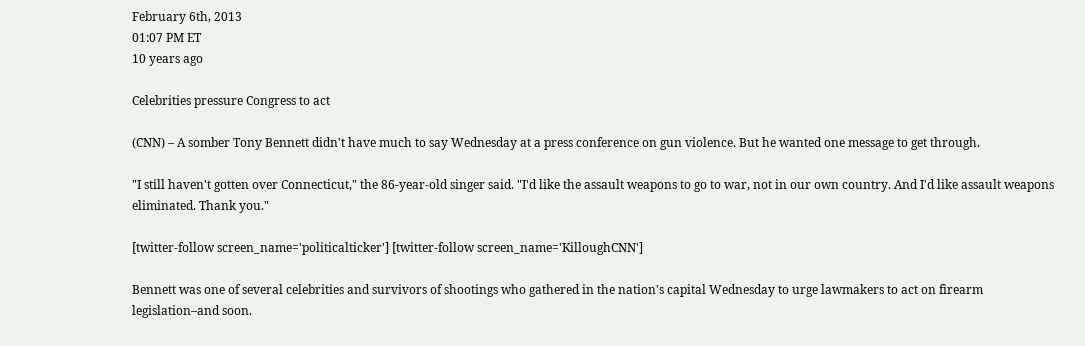February 6th, 2013
01:07 PM ET
10 years ago

Celebrities pressure Congress to act

(CNN) – A somber Tony Bennett didn't have much to say Wednesday at a press conference on gun violence. But he wanted one message to get through.

"I still haven't gotten over Connecticut," the 86-year-old singer said. "I'd like the assault weapons to go to war, not in our own country. And I'd like assault weapons eliminated. Thank you."

[twitter-follow screen_name='politicalticker'] [twitter-follow screen_name='KilloughCNN']

Bennett was one of several celebrities and survivors of shootings who gathered in the nation's capital Wednesday to urge lawmakers to act on firearm legislation–and soon.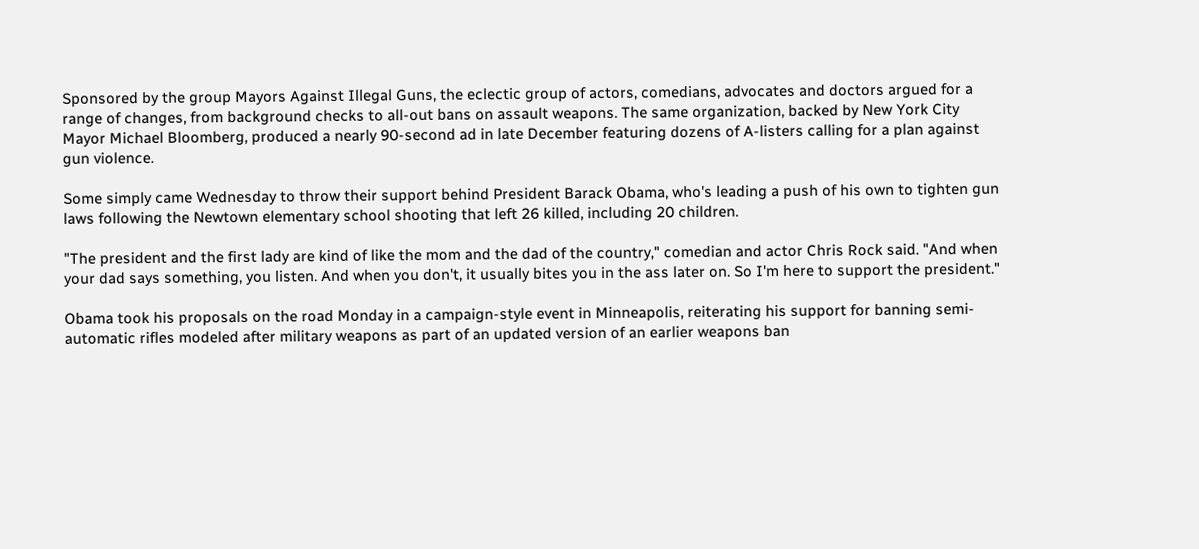Sponsored by the group Mayors Against Illegal Guns, the eclectic group of actors, comedians, advocates and doctors argued for a range of changes, from background checks to all-out bans on assault weapons. The same organization, backed by New York City Mayor Michael Bloomberg, produced a nearly 90-second ad in late December featuring dozens of A-listers calling for a plan against gun violence.

Some simply came Wednesday to throw their support behind President Barack Obama, who's leading a push of his own to tighten gun laws following the Newtown elementary school shooting that left 26 killed, including 20 children.

"The president and the first lady are kind of like the mom and the dad of the country," comedian and actor Chris Rock said. "And when your dad says something, you listen. And when you don't, it usually bites you in the ass later on. So I'm here to support the president."

Obama took his proposals on the road Monday in a campaign-style event in Minneapolis, reiterating his support for banning semi-automatic rifles modeled after military weapons as part of an updated version of an earlier weapons ban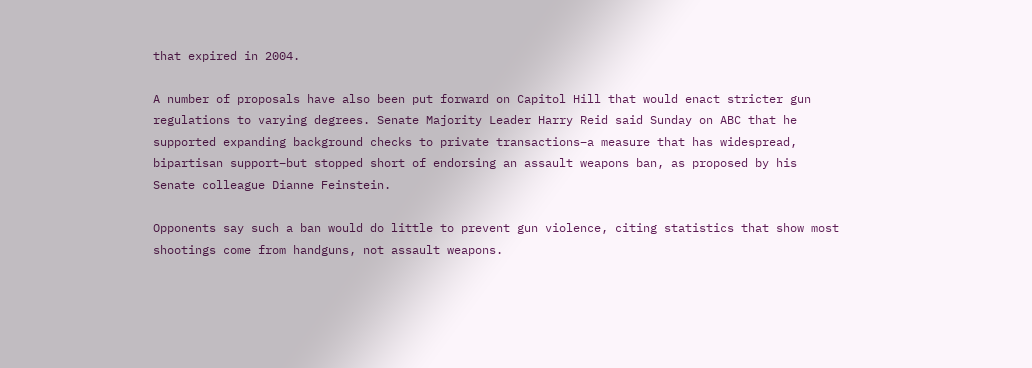that expired in 2004.

A number of proposals have also been put forward on Capitol Hill that would enact stricter gun regulations to varying degrees. Senate Majority Leader Harry Reid said Sunday on ABC that he supported expanding background checks to private transactions–a measure that has widespread, bipartisan support–but stopped short of endorsing an assault weapons ban, as proposed by his Senate colleague Dianne Feinstein.

Opponents say such a ban would do little to prevent gun violence, citing statistics that show most shootings come from handguns, not assault weapons.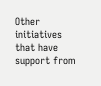Other initiatives that have support from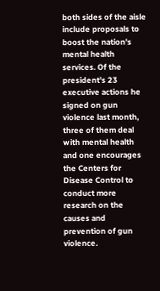both sides of the aisle include proposals to boost the nation's mental health services. Of the president's 23 executive actions he signed on gun violence last month, three of them deal with mental health and one encourages the Centers for Disease Control to conduct more research on the causes and prevention of gun violence.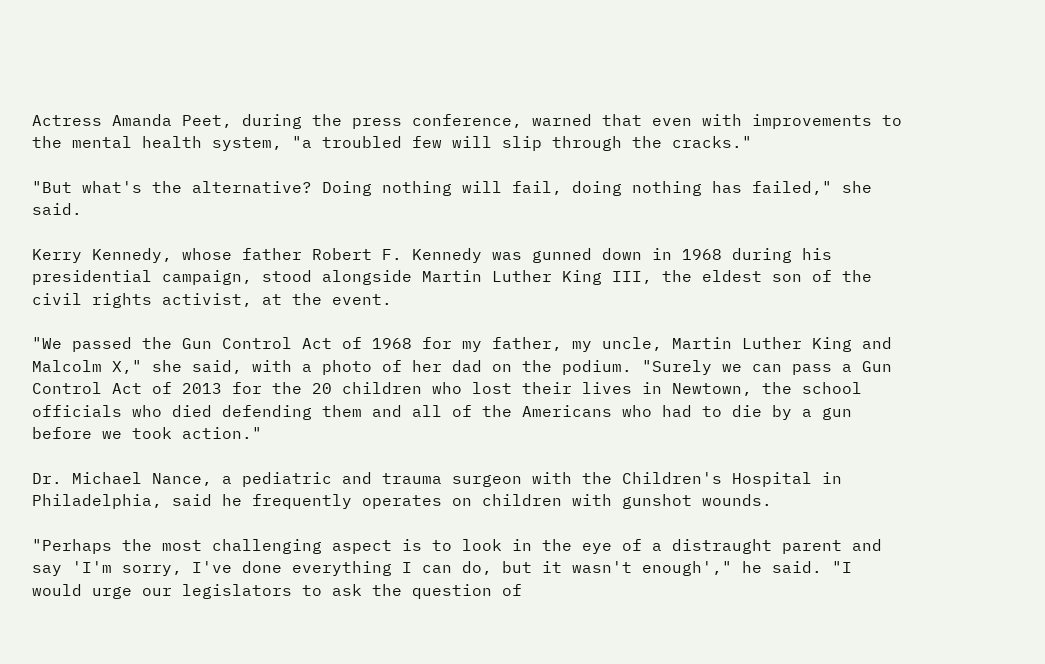Actress Amanda Peet, during the press conference, warned that even with improvements to the mental health system, "a troubled few will slip through the cracks."

"But what's the alternative? Doing nothing will fail, doing nothing has failed," she said.

Kerry Kennedy, whose father Robert F. Kennedy was gunned down in 1968 during his presidential campaign, stood alongside Martin Luther King III, the eldest son of the civil rights activist, at the event.

"We passed the Gun Control Act of 1968 for my father, my uncle, Martin Luther King and Malcolm X," she said, with a photo of her dad on the podium. "Surely we can pass a Gun Control Act of 2013 for the 20 children who lost their lives in Newtown, the school officials who died defending them and all of the Americans who had to die by a gun before we took action."

Dr. Michael Nance, a pediatric and trauma surgeon with the Children's Hospital in Philadelphia, said he frequently operates on children with gunshot wounds.

"Perhaps the most challenging aspect is to look in the eye of a distraught parent and say 'I'm sorry, I've done everything I can do, but it wasn't enough'," he said. "I would urge our legislators to ask the question of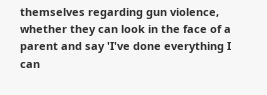themselves regarding gun violence, whether they can look in the face of a parent and say 'I've done everything I can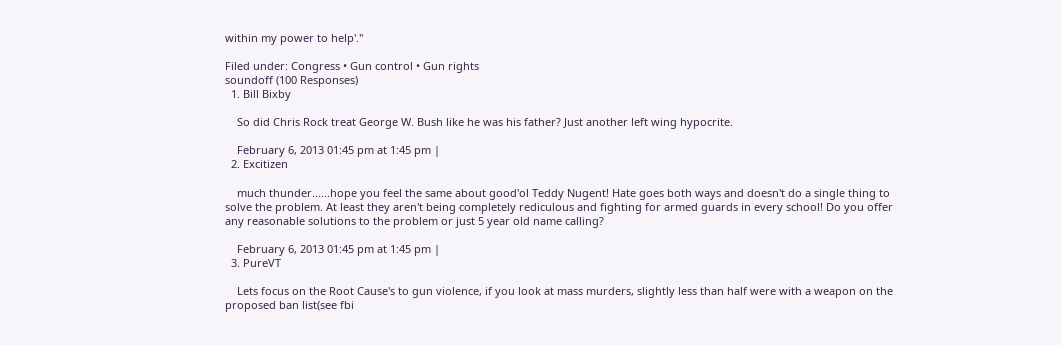within my power to help'."

Filed under: Congress • Gun control • Gun rights
soundoff (100 Responses)
  1. Bill Bixby

    So did Chris Rock treat George W. Bush like he was his father? Just another left wing hypocrite.

    February 6, 2013 01:45 pm at 1:45 pm |
  2. Excitizen

    much thunder......hope you feel the same about good'ol Teddy Nugent! Hate goes both ways and doesn't do a single thing to solve the problem. At least they aren't being completely rediculous and fighting for armed guards in every school! Do you offer any reasonable solutions to the problem or just 5 year old name calling?

    February 6, 2013 01:45 pm at 1:45 pm |
  3. PureVT

    Lets focus on the Root Cause's to gun violence, if you look at mass murders, slightly less than half were with a weapon on the proposed ban list(see fbi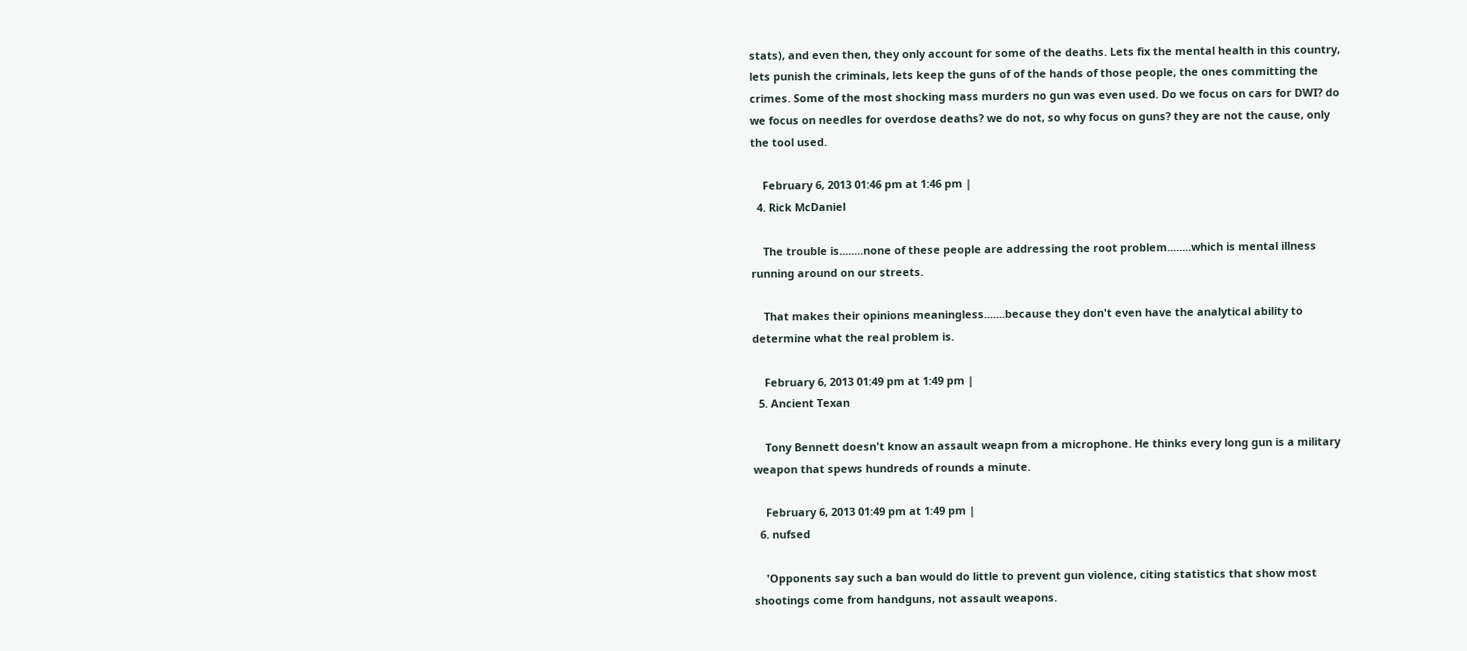stats), and even then, they only account for some of the deaths. Lets fix the mental health in this country, lets punish the criminals, lets keep the guns of of the hands of those people, the ones committing the crimes. Some of the most shocking mass murders no gun was even used. Do we focus on cars for DWI? do we focus on needles for overdose deaths? we do not, so why focus on guns? they are not the cause, only the tool used.

    February 6, 2013 01:46 pm at 1:46 pm |
  4. Rick McDaniel

    The trouble is........none of these people are addressing the root problem........which is mental illness running around on our streets.

    That makes their opinions meaningless.......because they don't even have the analytical ability to determine what the real problem is.

    February 6, 2013 01:49 pm at 1:49 pm |
  5. Ancient Texan

    Tony Bennett doesn't know an assault weapn from a microphone. He thinks every long gun is a military weapon that spews hundreds of rounds a minute.

    February 6, 2013 01:49 pm at 1:49 pm |
  6. nufsed

    'Opponents say such a ban would do little to prevent gun violence, citing statistics that show most shootings come from handguns, not assault weapons.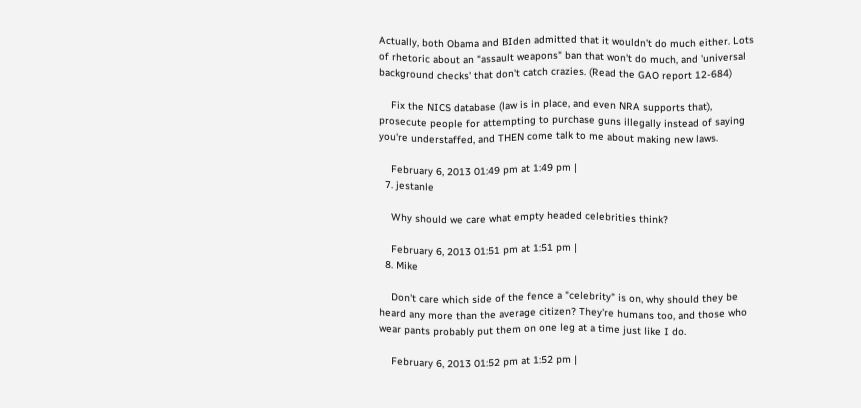Actually, both Obama and BIden admitted that it wouldn't do much either. Lots of rhetoric about an "assault weapons" ban that won't do much, and 'universal background checks' that don't catch crazies. (Read the GAO report 12-684)

    Fix the NICS database (law is in place, and even NRA supports that), prosecute people for attempting to purchase guns illegally instead of saying you're understaffed, and THEN come talk to me about making new laws.

    February 6, 2013 01:49 pm at 1:49 pm |
  7. jestanle

    Why should we care what empty headed celebrities think?

    February 6, 2013 01:51 pm at 1:51 pm |
  8. Mike

    Don't care which side of the fence a "celebrity" is on, why should they be heard any more than the average citizen? They're humans too, and those who wear pants probably put them on one leg at a time just like I do.

    February 6, 2013 01:52 pm at 1:52 pm |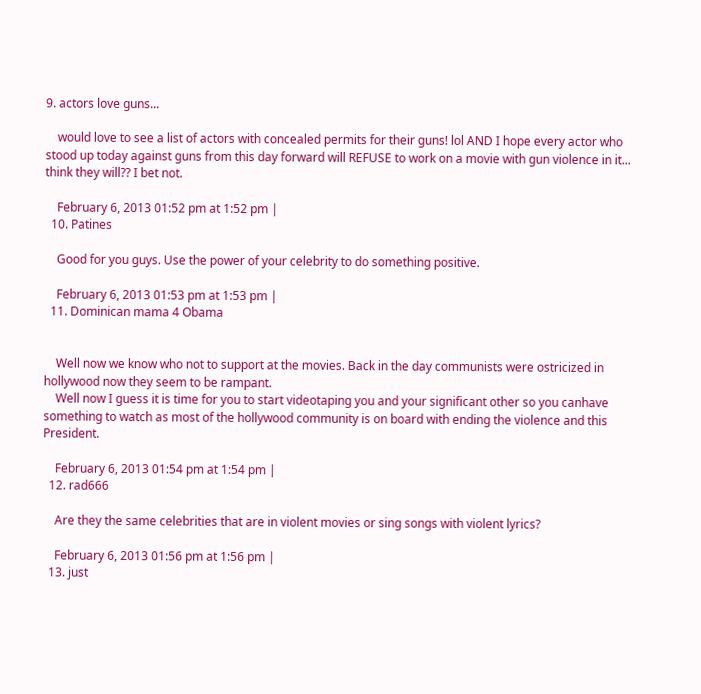9. actors love guns...

    would love to see a list of actors with concealed permits for their guns! lol AND I hope every actor who stood up today against guns from this day forward will REFUSE to work on a movie with gun violence in it... think they will?? I bet not.

    February 6, 2013 01:52 pm at 1:52 pm |
  10. Patines

    Good for you guys. Use the power of your celebrity to do something positive.

    February 6, 2013 01:53 pm at 1:53 pm |
  11. Dominican mama 4 Obama


    Well now we know who not to support at the movies. Back in the day communists were ostricized in hollywood now they seem to be rampant.
    Well now I guess it is time for you to start videotaping you and your significant other so you canhave something to watch as most of the hollywood community is on board with ending the violence and this President.

    February 6, 2013 01:54 pm at 1:54 pm |
  12. rad666

    Are they the same celebrities that are in violent movies or sing songs with violent lyrics?

    February 6, 2013 01:56 pm at 1:56 pm |
  13. just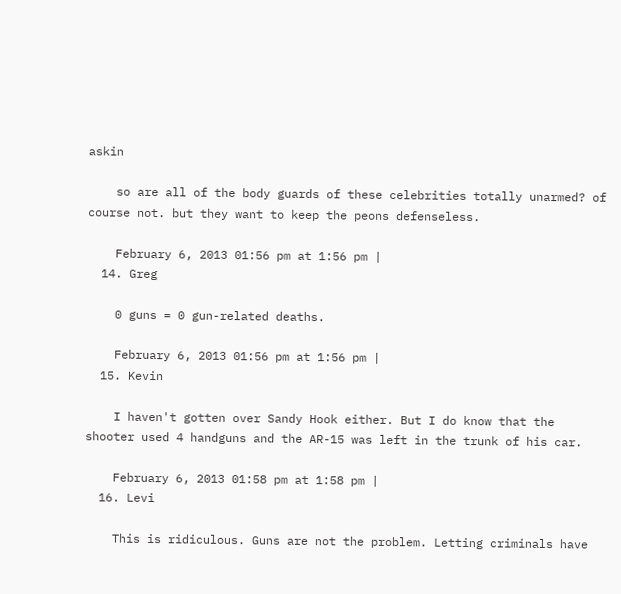askin

    so are all of the body guards of these celebrities totally unarmed? of course not. but they want to keep the peons defenseless.

    February 6, 2013 01:56 pm at 1:56 pm |
  14. Greg

    0 guns = 0 gun-related deaths.

    February 6, 2013 01:56 pm at 1:56 pm |
  15. Kevin

    I haven't gotten over Sandy Hook either. But I do know that the shooter used 4 handguns and the AR-15 was left in the trunk of his car.

    February 6, 2013 01:58 pm at 1:58 pm |
  16. Levi

    This is ridiculous. Guns are not the problem. Letting criminals have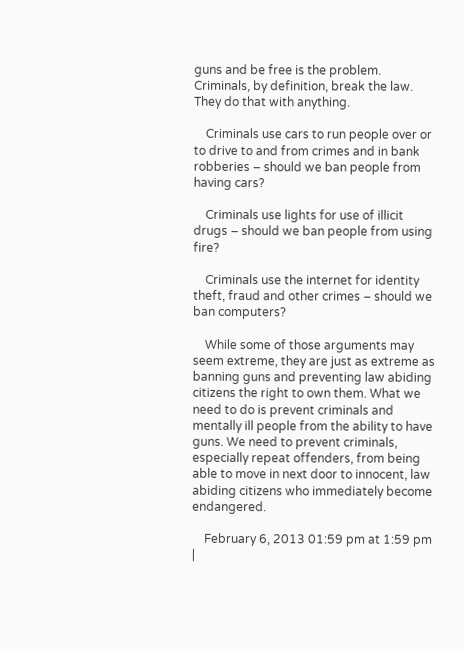guns and be free is the problem. Criminals, by definition, break the law. They do that with anything.

    Criminals use cars to run people over or to drive to and from crimes and in bank robberies – should we ban people from having cars?

    Criminals use lights for use of illicit drugs – should we ban people from using fire?

    Criminals use the internet for identity theft, fraud and other crimes – should we ban computers?

    While some of those arguments may seem extreme, they are just as extreme as banning guns and preventing law abiding citizens the right to own them. What we need to do is prevent criminals and mentally ill people from the ability to have guns. We need to prevent criminals, especially repeat offenders, from being able to move in next door to innocent, law abiding citizens who immediately become endangered.

    February 6, 2013 01:59 pm at 1:59 pm |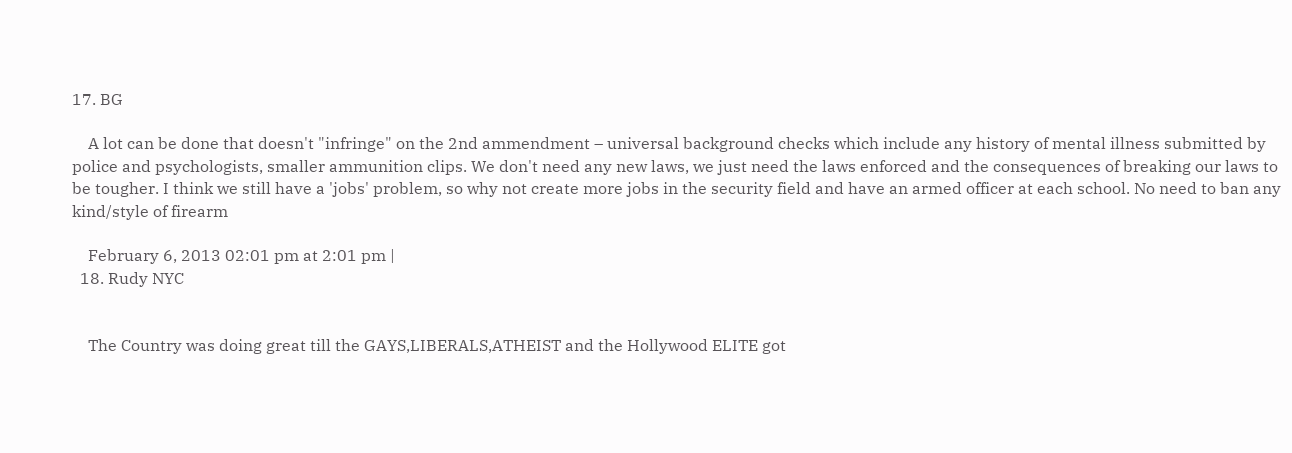17. BG

    A lot can be done that doesn't "infringe" on the 2nd ammendment – universal background checks which include any history of mental illness submitted by police and psychologists, smaller ammunition clips. We don't need any new laws, we just need the laws enforced and the consequences of breaking our laws to be tougher. I think we still have a 'jobs' problem, so why not create more jobs in the security field and have an armed officer at each school. No need to ban any kind/style of firearm

    February 6, 2013 02:01 pm at 2:01 pm |
  18. Rudy NYC


    The Country was doing great till the GAYS,LIBERALS,ATHEIST and the Hollywood ELITE got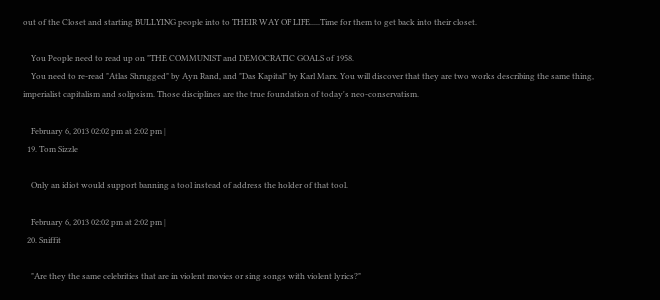out of the Closet and starting BULLYING people into to THEIR WAY OF LIFE.....Time for them to get back into their closet.

    You People need to read up on "THE COMMUNIST and DEMOCRATIC GOALS of 1958.
    You need to re-read "Atlas Shrugged" by Ayn Rand, and "Das Kapital" by Karl Marx. You will discover that they are two works describing the same thing, imperialist capitalism and solipsism. Those disciplines are the true foundation of today's neo-conservatism.

    February 6, 2013 02:02 pm at 2:02 pm |
  19. Tom Sizzle

    Only an idiot would support banning a tool instead of address the holder of that tool.

    February 6, 2013 02:02 pm at 2:02 pm |
  20. Sniffit

    "Are they the same celebrities that are in violent movies or sing songs with violent lyrics?"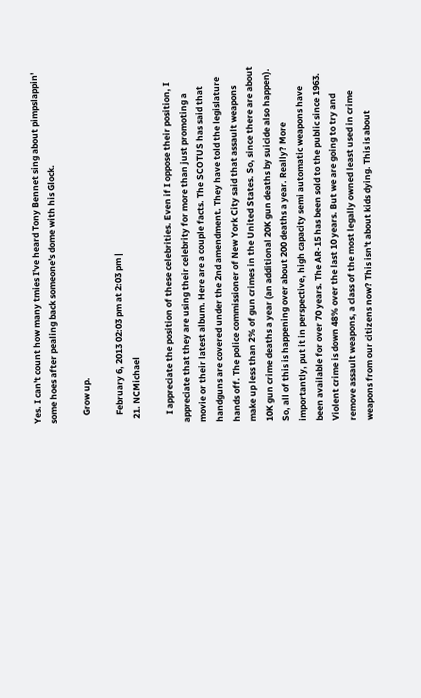Yes. I can't count how many tmies I've heard Tony Bennet sing about pimpslappin' some hoes after pealing back someone's dome with his Glock.

    Grow up.

    February 6, 2013 02:03 pm at 2:03 pm |
  21. NCMichael

    I appreciate the position of these celebrities. Even if I oppose their position, I appreciate that they are using their celebrity for more than just promoting a movie or their latest album. Here are a couple facts. The SCOTUS has said that handguns are covered under the 2nd amendment. They have told the legislature hands off. The police commissioner of New York City said that assault weapons make up less than 2% of gun crimes in the United States. So, since there are about 10K gun crime deaths a year (an additional 20K gun deaths by suicide also happen). So, all of this is happening over about 200 deaths a year. Really? More importantly, put it in perspective, high capacity semi automatic weapons have been available for over 70 years. The AR-15 has been sold to the public since 1963. Violent crime is down 48% over the last 10 years. But we are going to try and remove assault weapons, a class of the most legally owned least used in crime weapons from our citizens now? This isn't about kids dying. This is about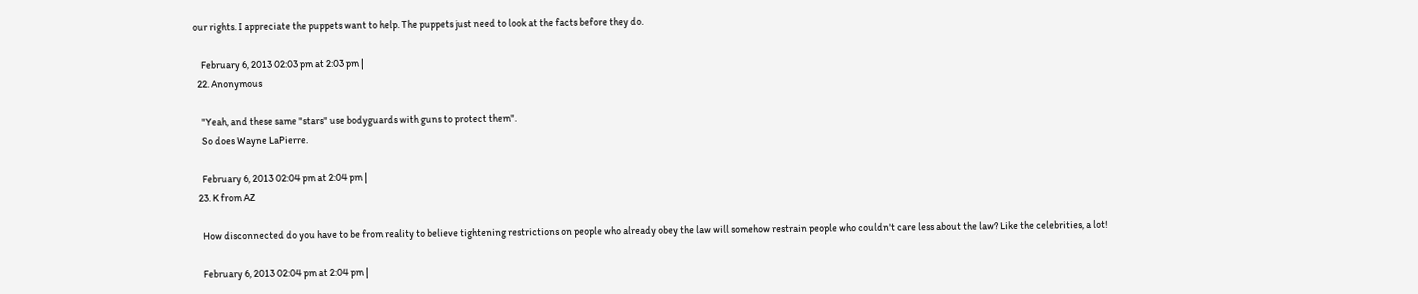our rights. I appreciate the puppets want to help. The puppets just need to look at the facts before they do.

    February 6, 2013 02:03 pm at 2:03 pm |
  22. Anonymous

    "Yeah, and these same "stars" use bodyguards with guns to protect them".
    So does Wayne LaPierre.

    February 6, 2013 02:04 pm at 2:04 pm |
  23. K from AZ

    How disconnected do you have to be from reality to believe tightening restrictions on people who already obey the law will somehow restrain people who couldn't care less about the law? Like the celebrities, a lot!

    February 6, 2013 02:04 pm at 2:04 pm |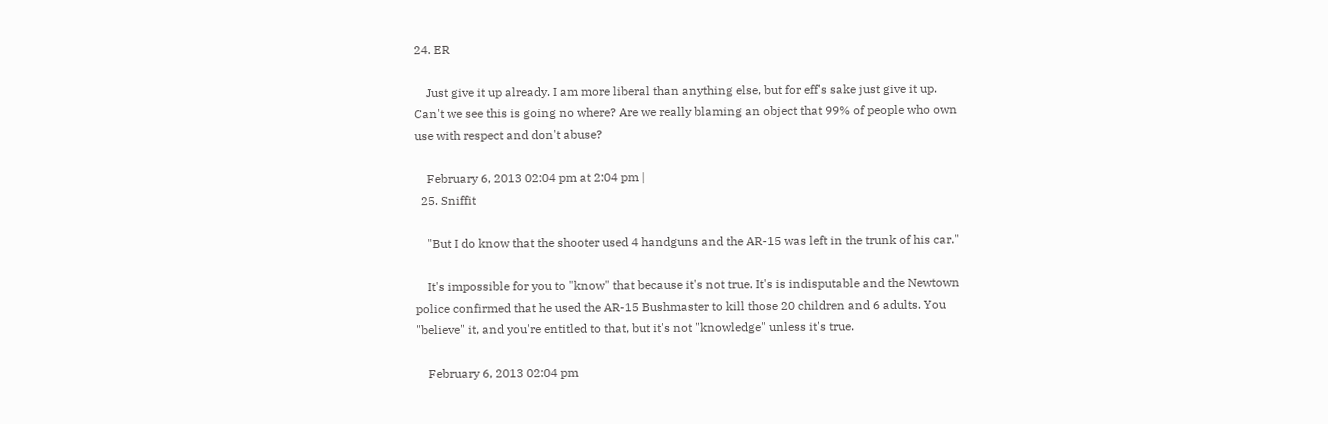24. ER

    Just give it up already. I am more liberal than anything else, but for eff's sake just give it up. Can't we see this is going no where? Are we really blaming an object that 99% of people who own use with respect and don't abuse?

    February 6, 2013 02:04 pm at 2:04 pm |
  25. Sniffit

    "But I do know that the shooter used 4 handguns and the AR-15 was left in the trunk of his car."

    It's impossible for you to "know" that because it's not true. It's is indisputable and the Newtown police confirmed that he used the AR-15 Bushmaster to kill those 20 children and 6 adults. You "believe" it, and you're entitled to that, but it's not "knowledge" unless it's true.

    February 6, 2013 02:04 pm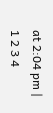at 2:04 pm |
1 2 3 4